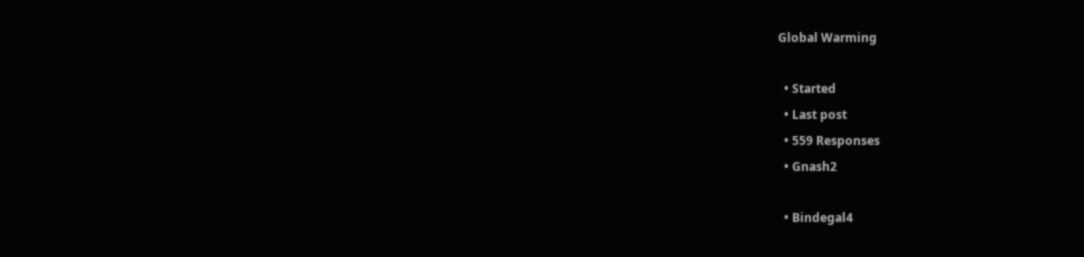Global Warming

  • Started
  • Last post
  • 559 Responses
  • Gnash2

  • Bindegal4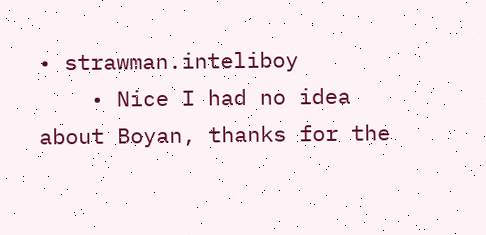• strawman.inteliboy
    • Nice I had no idea about Boyan, thanks for the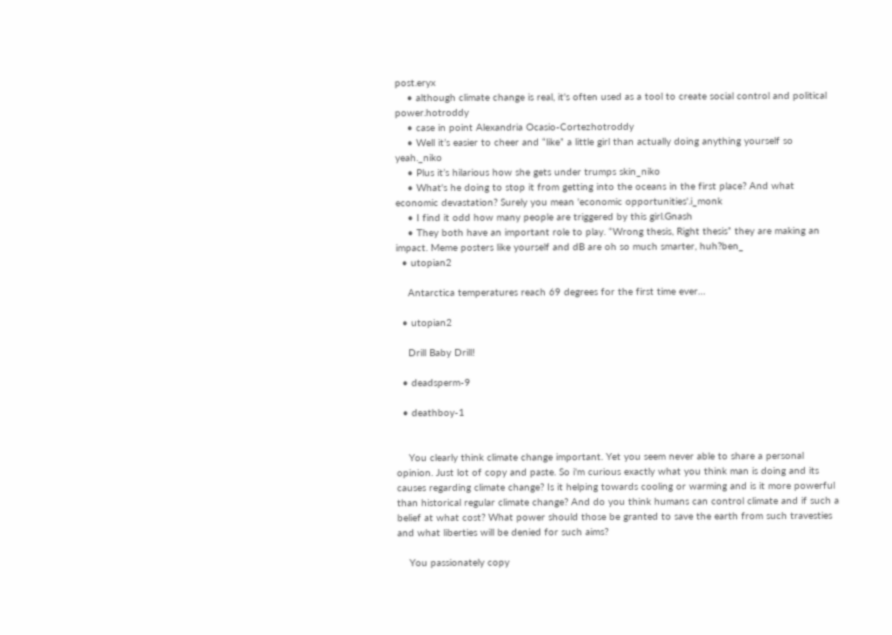post.eryx
    • although climate change is real, it's often used as a tool to create social control and political power.hotroddy
    • case in point Alexandria Ocasio-Cortezhotroddy
    • Well it’s easier to cheer and “like” a little girl than actually doing anything yourself so yeah._niko
    • Plus it’s hilarious how she gets under trumps skin_niko
    • What's he doing to stop it from getting into the oceans in the first place? And what economic devastation? Surely you mean 'economic opportunities'.i_monk
    • I find it odd how many people are triggered by this girl.Gnash
    • They both have an important role to play. “Wrong thesis, Right thesis” they are making an impact. Meme posters like yourself and dB are oh so much smarter, huh?ben_
  • utopian2

    Antarctica temperatures reach 69 degrees for the first time ever…

  • utopian2

    Drill Baby Drill!

  • deadsperm-9

  • deathboy-1


    You clearly think climate change important. Yet you seem never able to share a personal opinion. Just lot of copy and paste. So i'm curious exactly what you think man is doing and its causes regarding climate change? Is it helping towards cooling or warming and is it more powerful than historical regular climate change? And do you think humans can control climate and if such a belief at what cost? What power should those be granted to save the earth from such travesties and what liberties will be denied for such aims?

    You passionately copy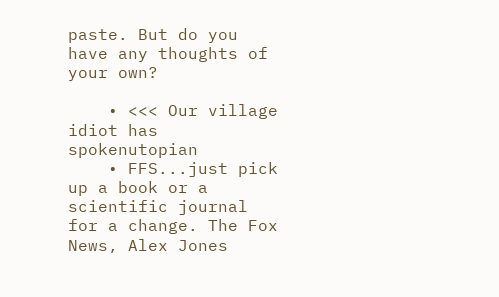paste. But do you have any thoughts of your own?

    • <<< Our village idiot has spokenutopian
    • FFS...just pick up a book or a scientific journal for a change. The Fox News, Alex Jones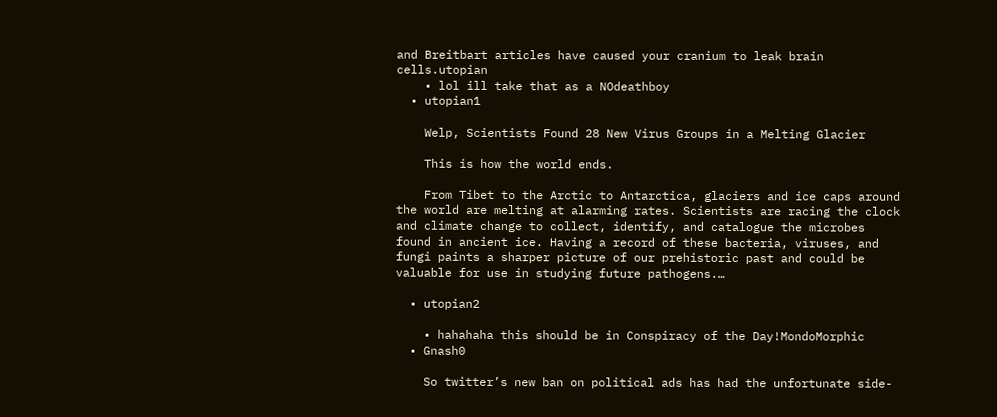and Breitbart articles have caused your cranium to leak brain cells.utopian
    • lol ill take that as a NOdeathboy
  • utopian1

    Welp, Scientists Found 28 New Virus Groups in a Melting Glacier

    This is how the world ends.

    From Tibet to the Arctic to Antarctica, glaciers and ice caps around the world are melting at alarming rates. Scientists are racing the clock and climate change to collect, identify, and catalogue the microbes found in ancient ice. Having a record of these bacteria, viruses, and fungi paints a sharper picture of our prehistoric past and could be valuable for use in studying future pathogens.…

  • utopian2

    • hahahaha this should be in Conspiracy of the Day!MondoMorphic
  • Gnash0

    So twitter’s new ban on political ads has had the unfortunate side-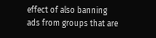effect of also banning ads from groups that are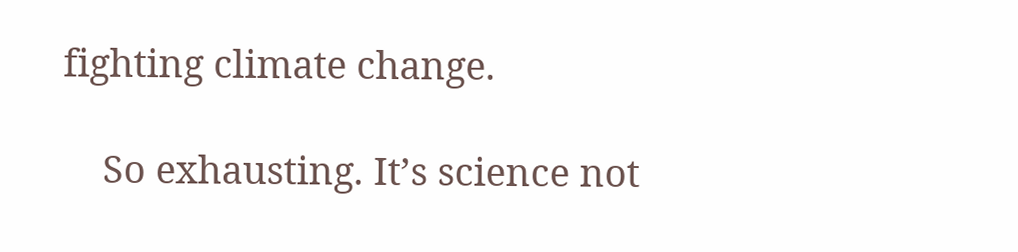fighting climate change.

    So exhausting. It’s science not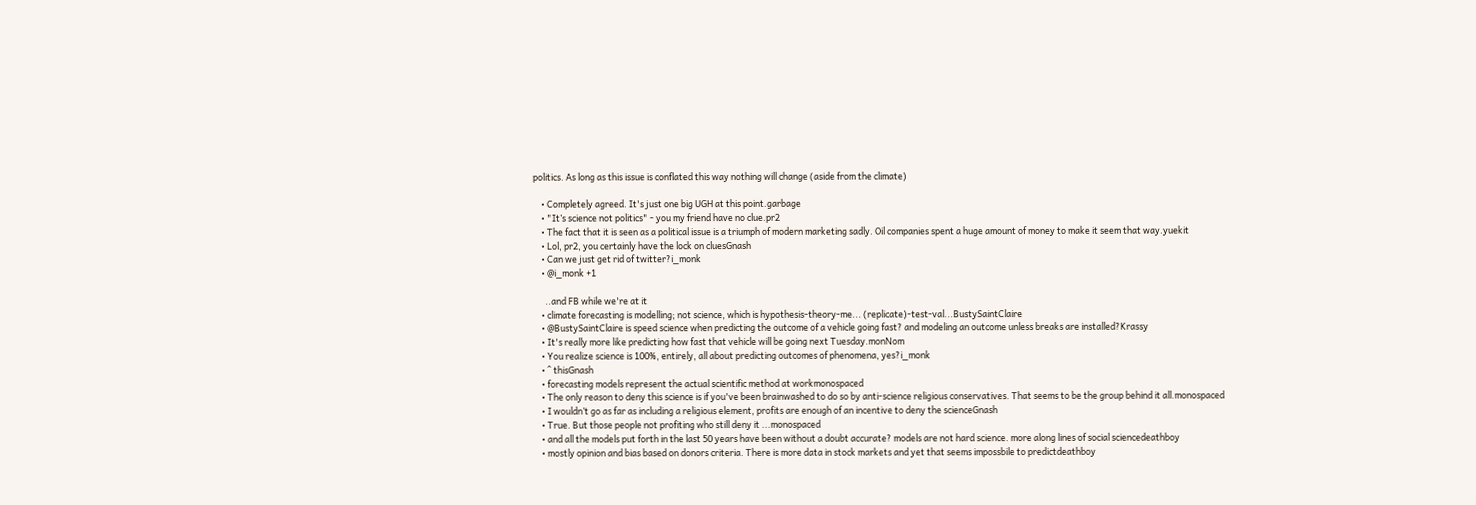politics. As long as this issue is conflated this way nothing will change (aside from the climate)

    • Completely agreed. It's just one big UGH at this point.garbage
    • "It’s science not politics" - you my friend have no clue.pr2
    • The fact that it is seen as a political issue is a triumph of modern marketing sadly. Oil companies spent a huge amount of money to make it seem that way.yuekit
    • Lol, pr2, you certainly have the lock on cluesGnash
    • Can we just get rid of twitter?i_monk
    • @i_monk +1

      ..and FB while we're at it
    • climate forecasting is modelling; not science, which is hypothesis-theory-me... (replicate)-test-val...BustySaintClaire
    • @BustySaintClaire is speed science when predicting the outcome of a vehicle going fast? and modeling an outcome unless breaks are installed?Krassy
    • It's really more like predicting how fast that vehicle will be going next Tuesday.monNom
    • You realize science is 100%, entirely, all about predicting outcomes of phenomena, yes?i_monk
    • ^ thisGnash
    • forecasting models represent the actual scientific method at workmonospaced
    • The only reason to deny this science is if you've been brainwashed to do so by anti-science religious conservatives. That seems to be the group behind it all.monospaced
    • I wouldn’t go as far as including a religious element, profits are enough of an incentive to deny the scienceGnash
    • True. But those people not profiting who still deny it ...monospaced
    • and all the models put forth in the last 50 years have been without a doubt accurate? models are not hard science. more along lines of social sciencedeathboy
    • mostly opinion and bias based on donors criteria. There is more data in stock markets and yet that seems impossbile to predictdeathboy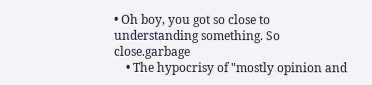• Oh boy, you got so close to understanding something. So close.garbage
    • The hypocrisy of "mostly opinion and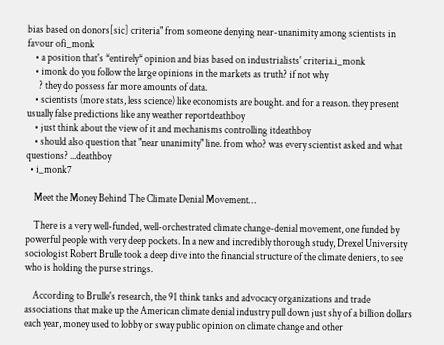bias based on donors[sic] criteria" from someone denying near-unanimity among scientists in favour ofi_monk
    • a position that's *entirely* opinion and bias based on industrialists' criteria.i_monk
    • imonk do you follow the large opinions in the markets as truth? if not why
      ? they do possess far more amounts of data.
    • scientists (more stats, less science) like economists are bought. and for a reason. they present usually false predictions like any weather reportdeathboy
    • just think about the view of it and mechanisms controlling itdeathboy
    • should also question that "near unanimity" line. from who? was every scientist asked and what questions? ...deathboy
  • i_monk7

    Meet the Money Behind The Climate Denial Movement…

    There is a very well-funded, well-orchestrated climate change-denial movement, one funded by powerful people with very deep pockets. In a new and incredibly thorough study, Drexel University sociologist Robert Brulle took a deep dive into the financial structure of the climate deniers, to see who is holding the purse strings.

    According to Brulle's research, the 91 think tanks and advocacy organizations and trade associations that make up the American climate denial industry pull down just shy of a billion dollars each year, money used to lobby or sway public opinion on climate change and other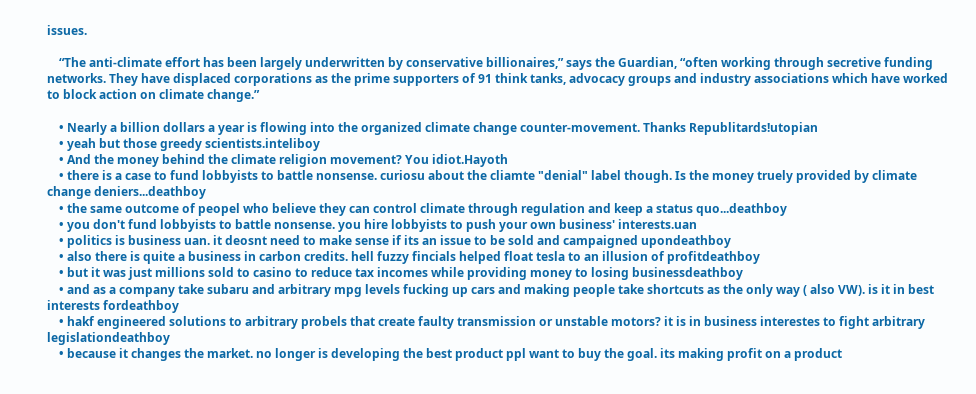issues.

    “The anti-climate effort has been largely underwritten by conservative billionaires,” says the Guardian, “often working through secretive funding networks. They have displaced corporations as the prime supporters of 91 think tanks, advocacy groups and industry associations which have worked to block action on climate change.”

    • Nearly a billion dollars a year is flowing into the organized climate change counter-movement. Thanks Republitards!utopian
    • yeah but those greedy scientists.inteliboy
    • And the money behind the climate religion movement? You idiot.Hayoth
    • there is a case to fund lobbyists to battle nonsense. curiosu about the cliamte "denial" label though. Is the money truely provided by climate change deniers...deathboy
    • the same outcome of peopel who believe they can control climate through regulation and keep a status quo...deathboy
    • you don't fund lobbyists to battle nonsense. you hire lobbyists to push your own business' interests.uan
    • politics is business uan. it deosnt need to make sense if its an issue to be sold and campaigned upondeathboy
    • also there is quite a business in carbon credits. hell fuzzy fincials helped float tesla to an illusion of profitdeathboy
    • but it was just millions sold to casino to reduce tax incomes while providing money to losing businessdeathboy
    • and as a company take subaru and arbitrary mpg levels fucking up cars and making people take shortcuts as the only way ( also VW). is it in best interests fordeathboy
    • hakf engineered solutions to arbitrary probels that create faulty transmission or unstable motors? it is in business interestes to fight arbitrary legislationdeathboy
    • because it changes the market. no longer is developing the best product ppl want to buy the goal. its making profit on a product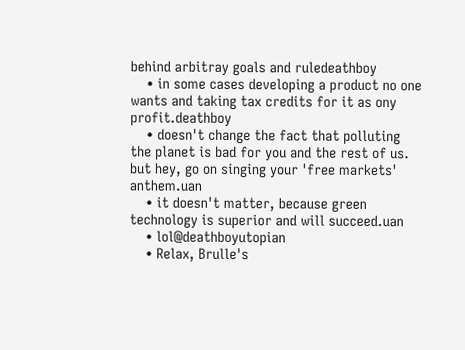behind arbitray goals and ruledeathboy
    • in some cases developing a product no one wants and taking tax credits for it as ony profit.deathboy
    • doesn't change the fact that polluting the planet is bad for you and the rest of us. but hey, go on singing your 'free markets' anthem.uan
    • it doesn't matter, because green technology is superior and will succeed.uan
    • lol@deathboyutopian
    • Relax, Brulle's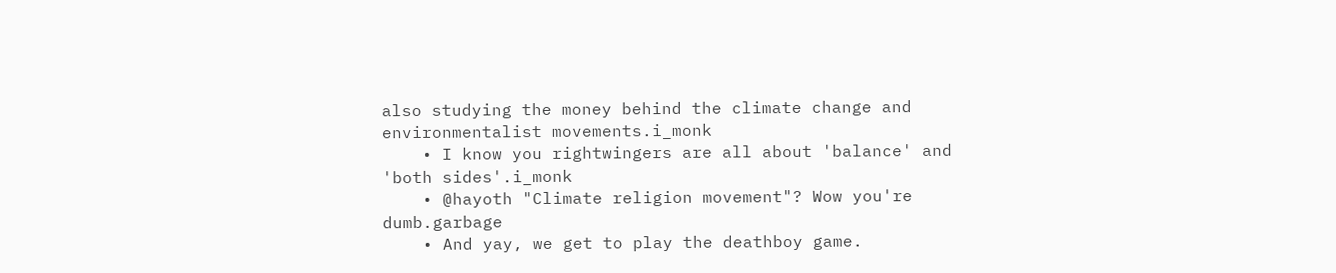also studying the money behind the climate change and environmentalist movements.i_monk
    • I know you rightwingers are all about 'balance' and 'both sides'.i_monk
    • @hayoth "Climate religion movement"? Wow you're dumb.garbage
    • And yay, we get to play the deathboy game.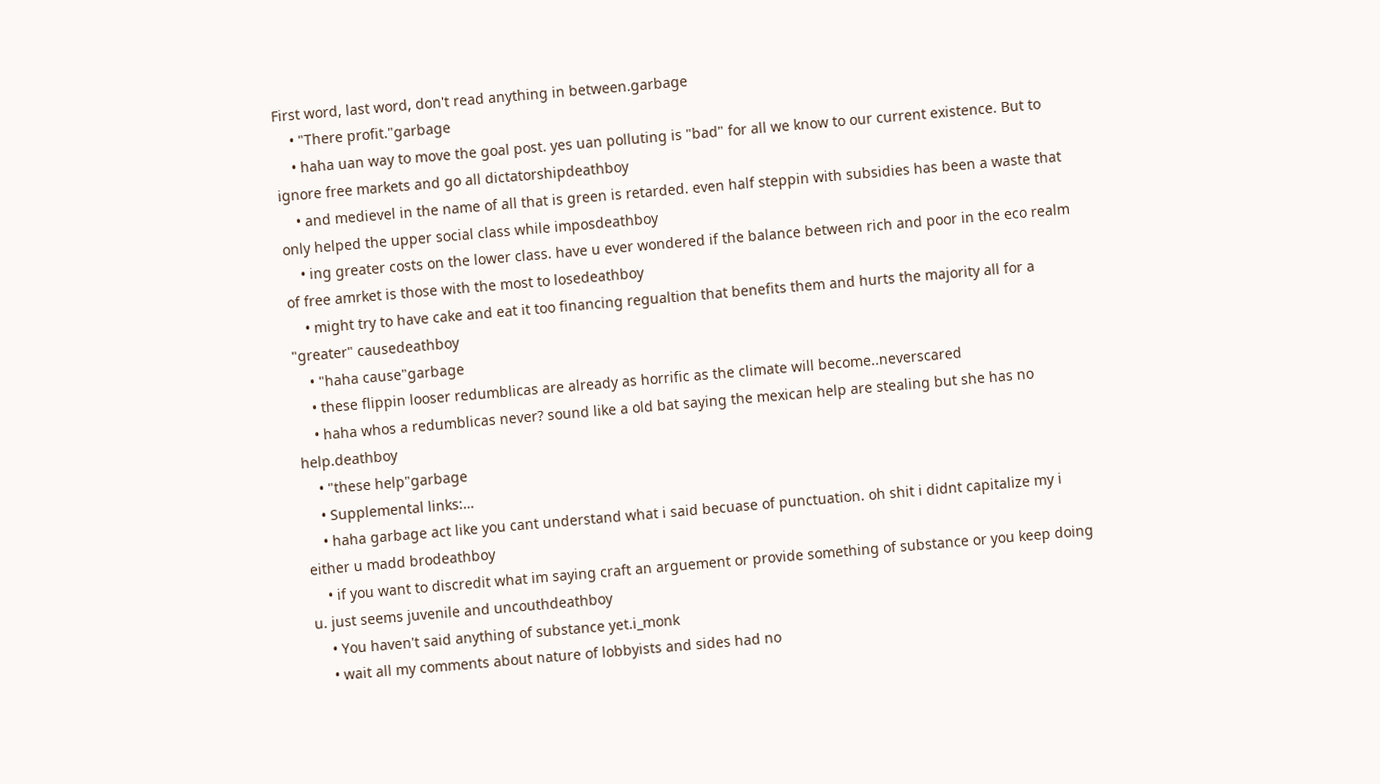First word, last word, don't read anything in between.garbage
    • "There profit."garbage
    • haha uan way to move the goal post. yes uan polluting is "bad" for all we know to our current existence. But to ignore free markets and go all dictatorshipdeathboy
    • and medievel in the name of all that is green is retarded. even half steppin with subsidies has been a waste that only helped the upper social class while imposdeathboy
    • ing greater costs on the lower class. have u ever wondered if the balance between rich and poor in the eco realm of free amrket is those with the most to losedeathboy
    • might try to have cake and eat it too financing regualtion that benefits them and hurts the majority all for a "greater" causedeathboy
    • "haha cause"garbage
    • these flippin looser redumblicas are already as horrific as the climate will become..neverscared
    • haha whos a redumblicas never? sound like a old bat saying the mexican help are stealing but she has no help.deathboy
    • "these help"garbage
    • Supplemental links:…
    • haha garbage act like you cant understand what i said becuase of punctuation. oh shit i didnt capitalize my i either u madd brodeathboy
    • if you want to discredit what im saying craft an arguement or provide something of substance or you keep doing u. just seems juvenile and uncouthdeathboy
    • You haven't said anything of substance yet.i_monk
    • wait all my comments about nature of lobbyists and sides had no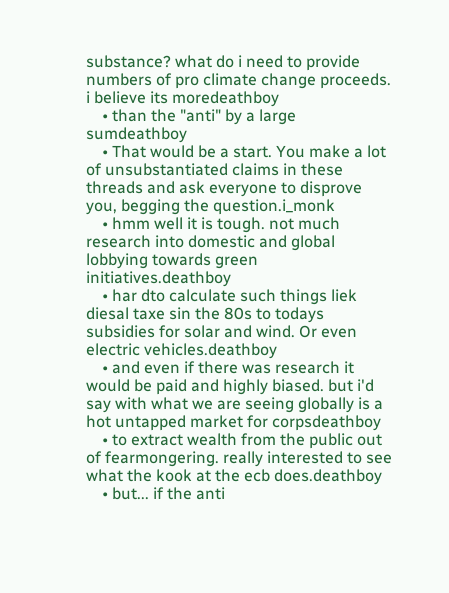substance? what do i need to provide numbers of pro climate change proceeds. i believe its moredeathboy
    • than the "anti" by a large sumdeathboy
    • That would be a start. You make a lot of unsubstantiated claims in these threads and ask everyone to disprove you, begging the question.i_monk
    • hmm well it is tough. not much research into domestic and global lobbying towards green initiatives.deathboy
    • har dto calculate such things liek diesal taxe sin the 80s to todays subsidies for solar and wind. Or even electric vehicles.deathboy
    • and even if there was research it would be paid and highly biased. but i'd say with what we are seeing globally is a hot untapped market for corpsdeathboy
    • to extract wealth from the public out of fearmongering. really interested to see what the kook at the ecb does.deathboy
    • but... if the anti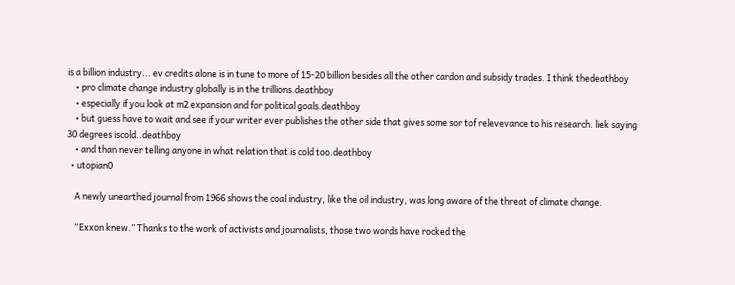is a billion industry... ev credits alone is in tune to more of 15-20 billion besides all the other cardon and subsidy trades. I think thedeathboy
    • pro climate change industry globally is in the trillions.deathboy
    • especially if you look at m2 expansion and for political goals.deathboy
    • but guess have to wait and see if your writer ever publishes the other side that gives some sor tof relevevance to his research. liek saying 30 degrees iscold..deathboy
    • and than never telling anyone in what relation that is cold too.deathboy
  • utopian0

    A newly unearthed journal from 1966 shows the coal industry, like the oil industry, was long aware of the threat of climate change.

    “Exxon knew.” Thanks to the work of activists and journalists, those two words have rocked the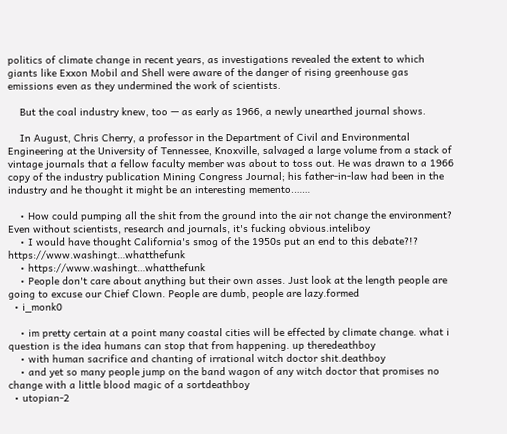politics of climate change in recent years, as investigations revealed the extent to which giants like Exxon Mobil and Shell were aware of the danger of rising greenhouse gas emissions even as they undermined the work of scientists.

    But the coal industry knew, too — as early as 1966, a newly unearthed journal shows.

    In August, Chris Cherry, a professor in the Department of Civil and Environmental Engineering at the University of Tennessee, Knoxville, salvaged a large volume from a stack of vintage journals that a fellow faculty member was about to toss out. He was drawn to a 1966 copy of the industry publication Mining Congress Journal; his father-in-law had been in the industry and he thought it might be an interesting memento.……

    • How could pumping all the shit from the ground into the air not change the environment? Even without scientists, research and journals, it's fucking obvious.inteliboy
    • I would have thought California's smog of the 1950s put an end to this debate?!? https://www.washingt…whatthefunk
    • https://www.washingt…whatthefunk
    • People don't care about anything but their own asses. Just look at the length people are going to excuse our Chief Clown. People are dumb, people are lazy.formed
  • i_monk0

    • im pretty certain at a point many coastal cities will be effected by climate change. what i question is the idea humans can stop that from happening. up theredeathboy
    • with human sacrifice and chanting of irrational witch doctor shit.deathboy
    • and yet so many people jump on the band wagon of any witch doctor that promises no change with a little blood magic of a sortdeathboy
  • utopian-2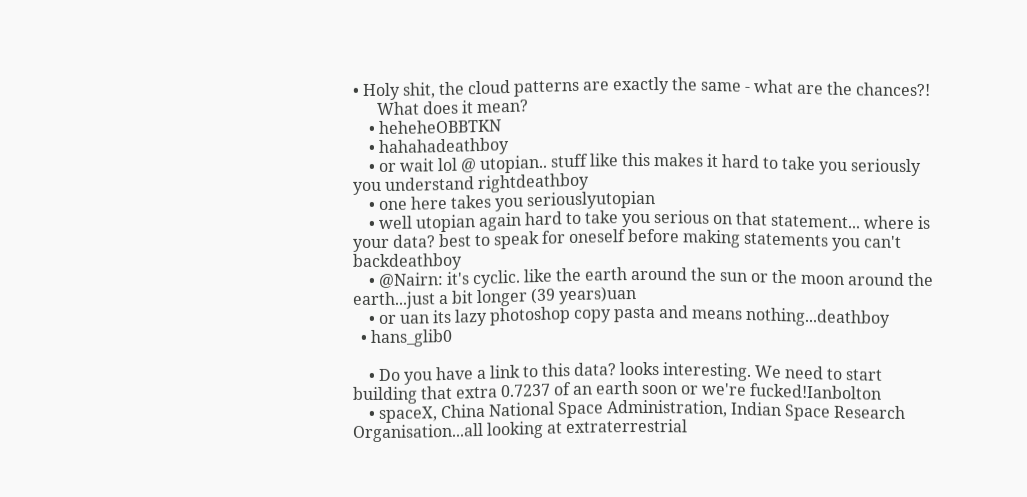• Holy shit, the cloud patterns are exactly the same - what are the chances?!
      What does it mean?
    • heheheOBBTKN
    • hahahadeathboy
    • or wait lol @ utopian.. stuff like this makes it hard to take you seriously you understand rightdeathboy
    • one here takes you seriouslyutopian
    • well utopian again hard to take you serious on that statement... where is your data? best to speak for oneself before making statements you can't backdeathboy
    • @Nairn: it's cyclic. like the earth around the sun or the moon around the earth...just a bit longer (39 years)uan
    • or uan its lazy photoshop copy pasta and means nothing...deathboy
  • hans_glib0

    • Do you have a link to this data? looks interesting. We need to start building that extra 0.7237 of an earth soon or we're fucked!Ianbolton
    • spaceX, China National Space Administration, Indian Space Research Organisation...all looking at extraterrestrial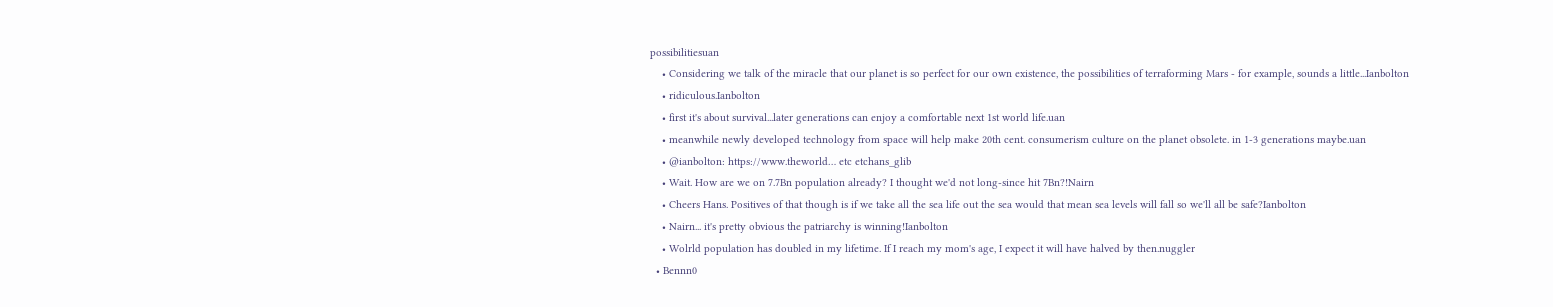possibilitiesuan
    • Considering we talk of the miracle that our planet is so perfect for our own existence, the possibilities of terraforming Mars - for example, sounds a little...Ianbolton
    • ridiculous.Ianbolton
    • first it's about survival...later generations can enjoy a comfortable next 1st world life.uan
    • meanwhile newly developed technology from space will help make 20th cent. consumerism culture on the planet obsolete. in 1-3 generations maybe.uan
    • @ianbolton: https://www.theworld… etc etchans_glib
    • Wait. How are we on 7.7Bn population already? I thought we'd not long-since hit 7Bn?!Nairn
    • Cheers Hans. Positives of that though is if we take all the sea life out the sea would that mean sea levels will fall so we'll all be safe?Ianbolton
    • Nairn... it's pretty obvious the patriarchy is winning!Ianbolton
    • Wolrld population has doubled in my lifetime. If I reach my mom's age, I expect it will have halved by then.nuggler
  • Bennn0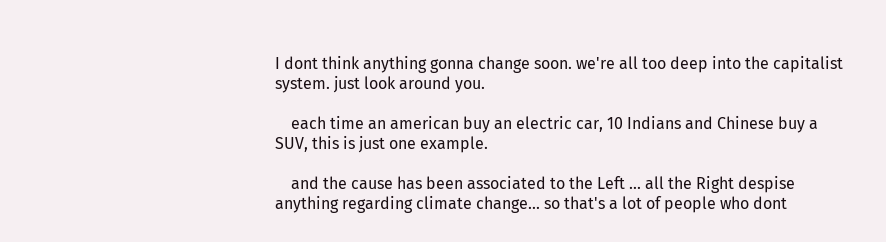I dont think anything gonna change soon. we're all too deep into the capitalist system. just look around you.

    each time an american buy an electric car, 10 Indians and Chinese buy a SUV, this is just one example.

    and the cause has been associated to the Left ... all the Right despise anything regarding climate change... so that's a lot of people who dont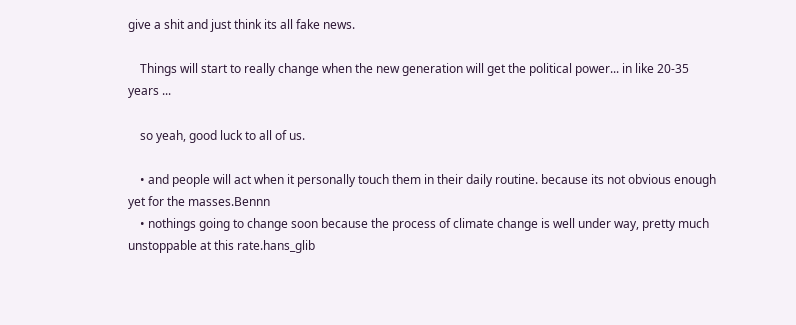give a shit and just think its all fake news.

    Things will start to really change when the new generation will get the political power... in like 20-35 years ...

    so yeah, good luck to all of us.

    • and people will act when it personally touch them in their daily routine. because its not obvious enough yet for the masses.Bennn
    • nothings going to change soon because the process of climate change is well under way, pretty much unstoppable at this rate.hans_glib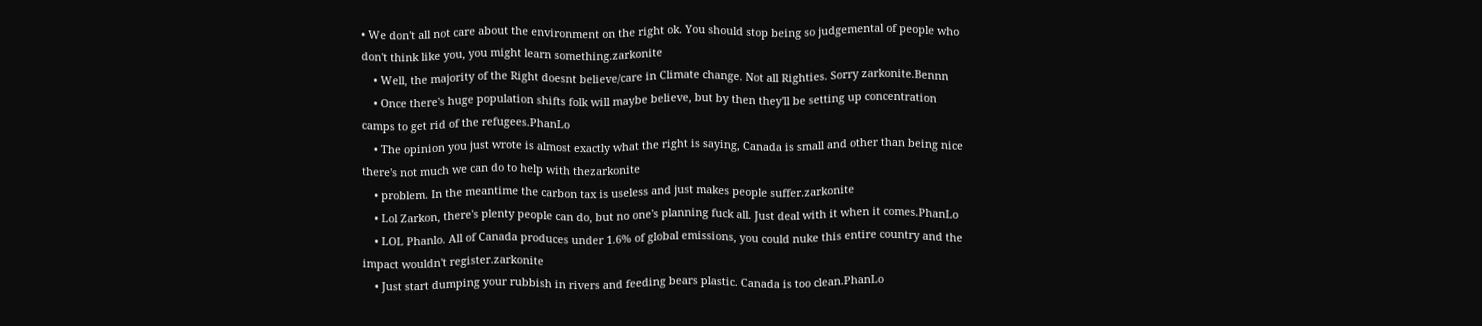• We don't all not care about the environment on the right ok. You should stop being so judgemental of people who don't think like you, you might learn something.zarkonite
    • Well, the majority of the Right doesnt believe/care in Climate change. Not all Righties. Sorry zarkonite.Bennn
    • Once there's huge population shifts folk will maybe believe, but by then they'll be setting up concentration camps to get rid of the refugees.PhanLo
    • The opinion you just wrote is almost exactly what the right is saying, Canada is small and other than being nice there's not much we can do to help with thezarkonite
    • problem. In the meantime the carbon tax is useless and just makes people suffer.zarkonite
    • Lol Zarkon, there's plenty people can do, but no one's planning fuck all. Just deal with it when it comes.PhanLo
    • LOL Phanlo. All of Canada produces under 1.6% of global emissions, you could nuke this entire country and the impact wouldn't register.zarkonite
    • Just start dumping your rubbish in rivers and feeding bears plastic. Canada is too clean.PhanLo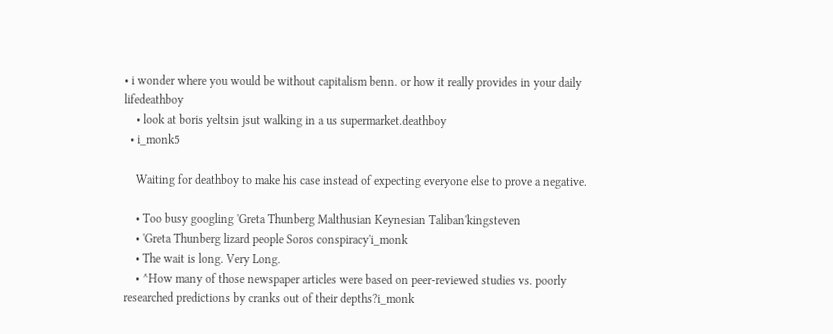• i wonder where you would be without capitalism benn. or how it really provides in your daily lifedeathboy
    • look at boris yeltsin jsut walking in a us supermarket.deathboy
  • i_monk5

    Waiting for deathboy to make his case instead of expecting everyone else to prove a negative.

    • Too busy googling 'Greta Thunberg Malthusian Keynesian Taliban'kingsteven
    • 'Greta Thunberg lizard people Soros conspiracy'i_monk
    • The wait is long. Very Long.
    • ^How many of those newspaper articles were based on peer-reviewed studies vs. poorly researched predictions by cranks out of their depths?i_monk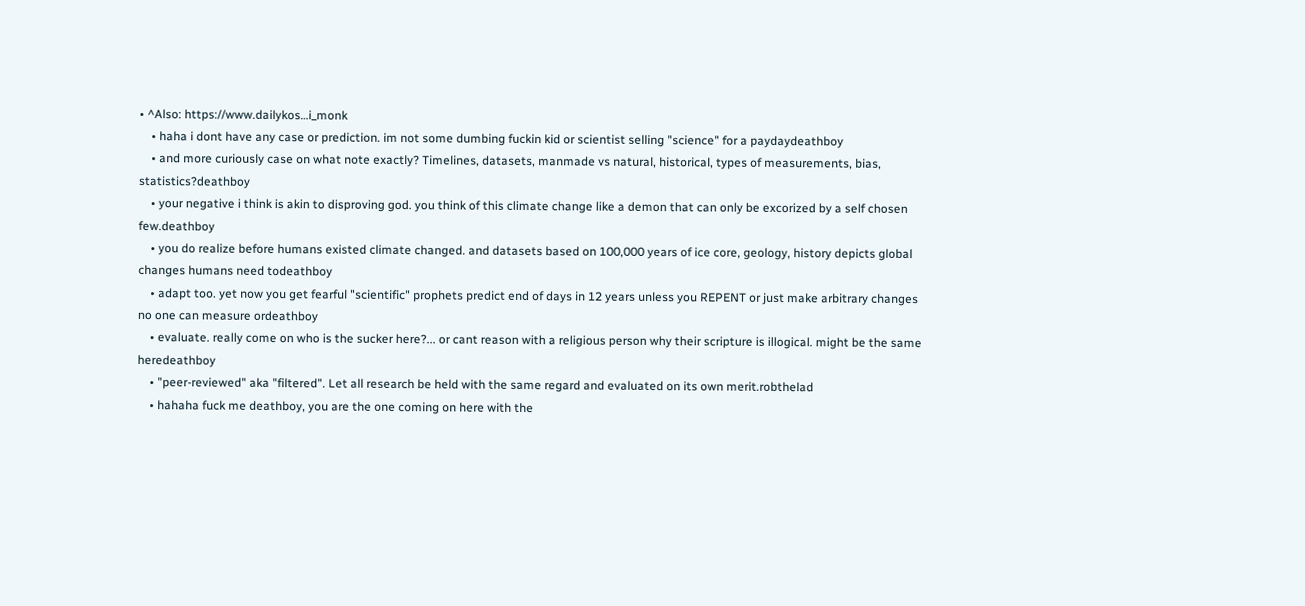• ^Also: https://www.dailykos…i_monk
    • haha i dont have any case or prediction. im not some dumbing fuckin kid or scientist selling "science" for a paydaydeathboy
    • and more curiously case on what note exactly? Timelines, datasets, manmade vs natural, historical, types of measurements, bias, statistics?deathboy
    • your negative i think is akin to disproving god. you think of this climate change like a demon that can only be excorized by a self chosen few.deathboy
    • you do realize before humans existed climate changed. and datasets based on 100,000 years of ice core, geology, history depicts global changes humans need todeathboy
    • adapt too. yet now you get fearful "scientific" prophets predict end of days in 12 years unless you REPENT or just make arbitrary changes no one can measure ordeathboy
    • evaluate. really come on who is the sucker here?... or cant reason with a religious person why their scripture is illogical. might be the same heredeathboy
    • "peer-reviewed" aka "filtered". Let all research be held with the same regard and evaluated on its own merit.robthelad
    • hahaha fuck me deathboy, you are the one coming on here with the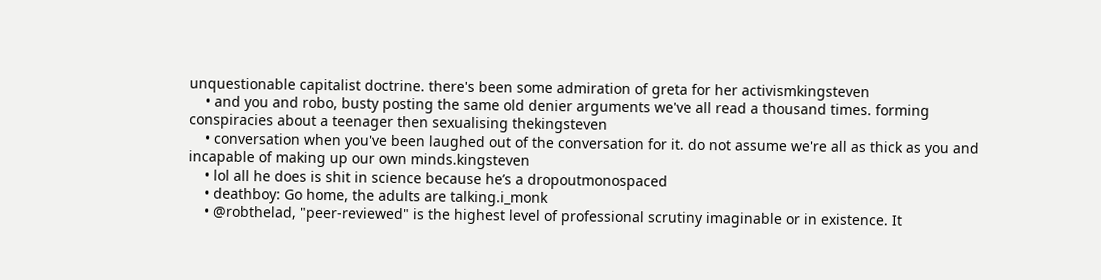unquestionable capitalist doctrine. there's been some admiration of greta for her activismkingsteven
    • and you and robo, busty posting the same old denier arguments we've all read a thousand times. forming conspiracies about a teenager then sexualising thekingsteven
    • conversation when you've been laughed out of the conversation for it. do not assume we're all as thick as you and incapable of making up our own minds.kingsteven
    • lol all he does is shit in science because he’s a dropoutmonospaced
    • deathboy: Go home, the adults are talking.i_monk
    • @robthelad, "peer-reviewed" is the highest level of professional scrutiny imaginable or in existence. It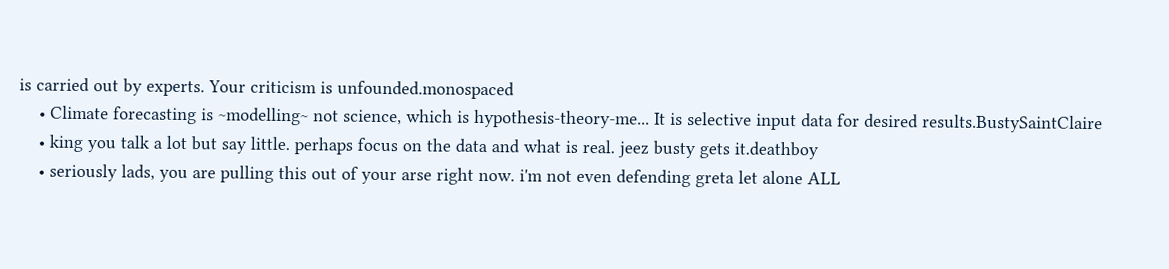is carried out by experts. Your criticism is unfounded.monospaced
    • Climate forecasting is ~modelling~ not science, which is hypothesis-theory-me... It is selective input data for desired results.BustySaintClaire
    • king you talk a lot but say little. perhaps focus on the data and what is real. jeez busty gets it.deathboy
    • seriously lads, you are pulling this out of your arse right now. i'm not even defending greta let alone ALL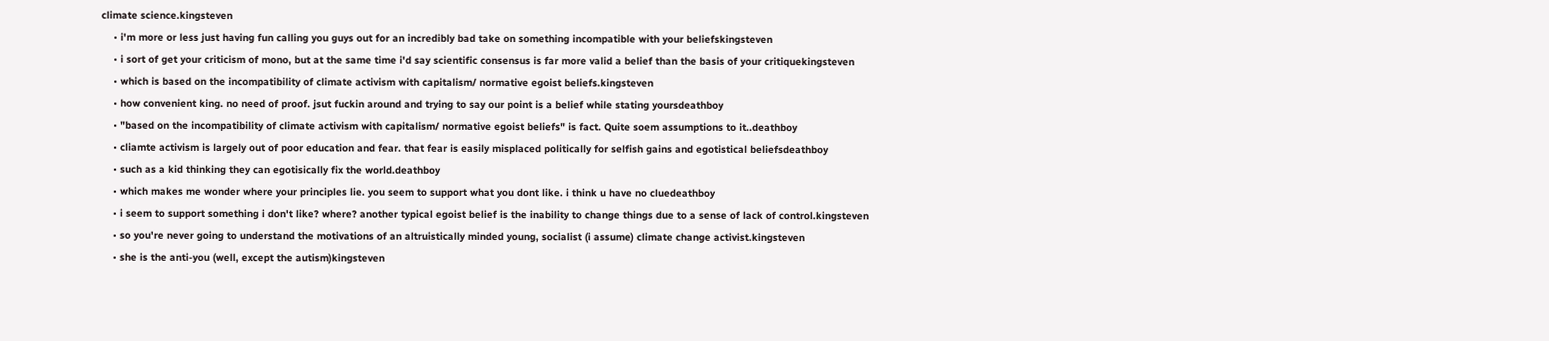climate science.kingsteven
    • i'm more or less just having fun calling you guys out for an incredibly bad take on something incompatible with your beliefskingsteven
    • i sort of get your criticism of mono, but at the same time i'd say scientific consensus is far more valid a belief than the basis of your critiquekingsteven
    • which is based on the incompatibility of climate activism with capitalism/ normative egoist beliefs.kingsteven
    • how convenient king. no need of proof. jsut fuckin around and trying to say our point is a belief while stating yoursdeathboy
    • "based on the incompatibility of climate activism with capitalism/ normative egoist beliefs" is fact. Quite soem assumptions to it..deathboy
    • cliamte activism is largely out of poor education and fear. that fear is easily misplaced politically for selfish gains and egotistical beliefsdeathboy
    • such as a kid thinking they can egotisically fix the world.deathboy
    • which makes me wonder where your principles lie. you seem to support what you dont like. i think u have no cluedeathboy
    • i seem to support something i don't like? where? another typical egoist belief is the inability to change things due to a sense of lack of control.kingsteven
    • so you're never going to understand the motivations of an altruistically minded young, socialist (i assume) climate change activist.kingsteven
    • she is the anti-you (well, except the autism)kingsteven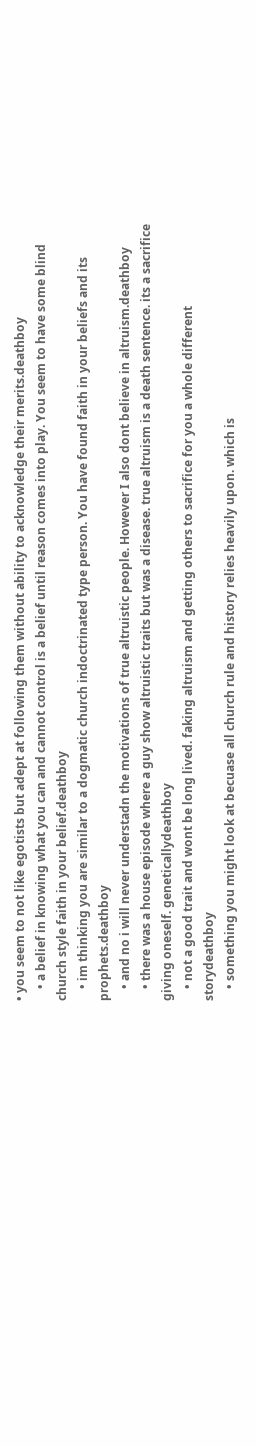• you seem to not like egotists but adept at following them without ability to acknowledge their merits.deathboy
    • a belief in knowing what you can and cannot control is a belief until reason comes into play. You seem to have some blind church style faith in your belief.deathboy
    • im thinking you are similar to a dogmatic church indoctrinated type person. You have found faith in your beliefs and its prophets.deathboy
    • and no i will never understadn the motivations of true altruistic people. However I also dont believe in altruism.deathboy
    • there was a house episode where a guy show altruistic traits but was a disease. true altruism is a death sentence. its a sacrifice giving oneself. geneticallydeathboy
    • not a good trait and wont be long lived. faking altruism and getting others to sacrifice for you a whole different storydeathboy
    • something you might look at becuase all church rule and history relies heavily upon. which is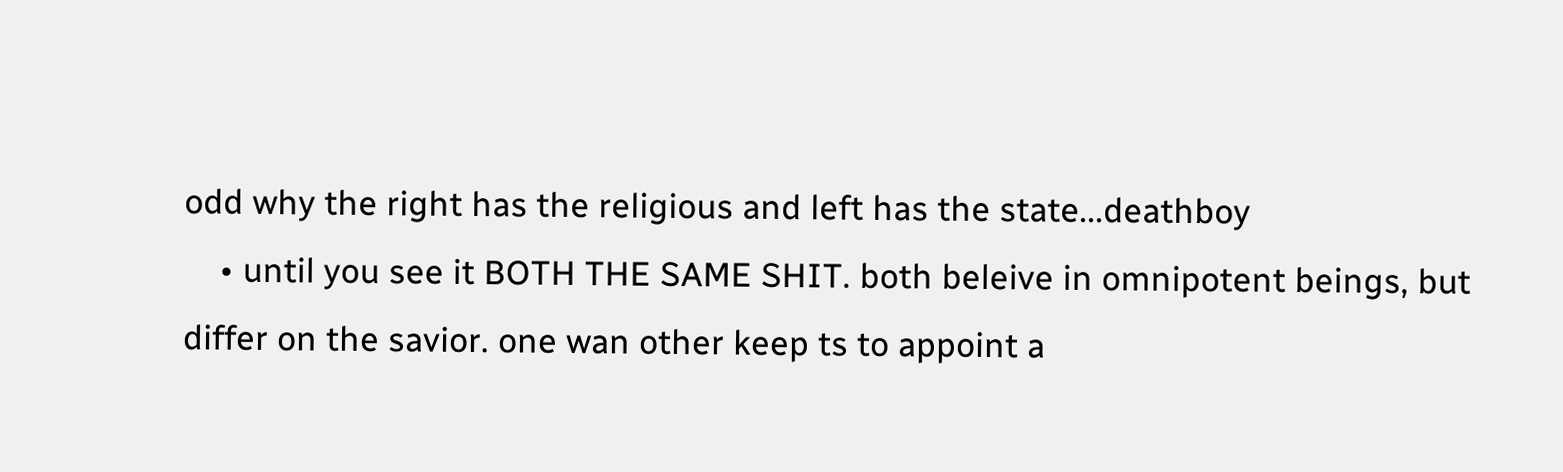odd why the right has the religious and left has the state...deathboy
    • until you see it BOTH THE SAME SHIT. both beleive in omnipotent beings, but differ on the savior. one wan other keep ts to appoint a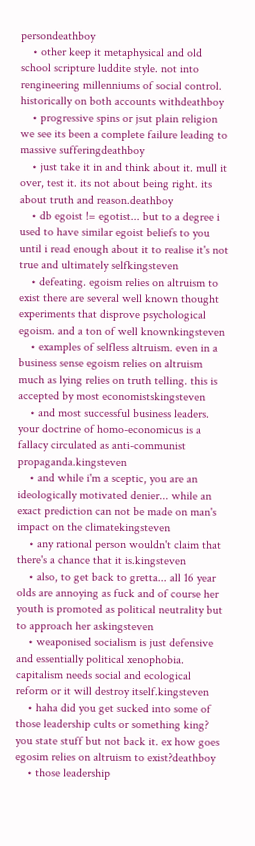persondeathboy
    • other keep it metaphysical and old school scripture luddite style. not into rengineering millenniums of social control. historically on both accounts withdeathboy
    • progressive spins or jsut plain religion we see its been a complete failure leading to massive sufferingdeathboy
    • just take it in and think about it. mull it over, test it. its not about being right. its about truth and reason.deathboy
    • db egoist != egotist... but to a degree i used to have similar egoist beliefs to you until i read enough about it to realise it's not true and ultimately selfkingsteven
    • defeating. egoism relies on altruism to exist there are several well known thought experiments that disprove psychological egoism. and a ton of well knownkingsteven
    • examples of selfless altruism. even in a business sense egoism relies on altruism much as lying relies on truth telling. this is accepted by most economistskingsteven
    • and most successful business leaders. your doctrine of homo-economicus is a fallacy circulated as anti-communist propaganda.kingsteven
    • and while i'm a sceptic, you are an ideologically motivated denier... while an exact prediction can not be made on man's impact on the climatekingsteven
    • any rational person wouldn't claim that there's a chance that it is.kingsteven
    • also, to get back to gretta... all 16 year olds are annoying as fuck and of course her youth is promoted as political neutrality but to approach her askingsteven
    • weaponised socialism is just defensive and essentially political xenophobia. capitalism needs social and ecological reform or it will destroy itself.kingsteven
    • haha did you get sucked into some of those leadership cults or something king? you state stuff but not back it. ex how goes egosim relies on altruism to exist?deathboy
    • those leadership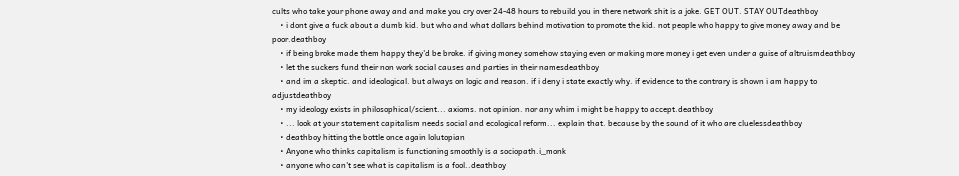cults who take your phone away and and make you cry over 24-48 hours to rebuild you in there network shit is a joke. GET OUT. STAY OUTdeathboy
    • i dont give a fuck about a dumb kid. but who and what dollars behind motivation to promote the kid. not people who happy to give money away and be poor.deathboy
    • if being broke made them happy they'd be broke. if giving money somehow staying even or making more money i get even under a guise of altruismdeathboy
    • let the suckers fund their non work social causes and parties in their namesdeathboy
    • and im a skeptic. and ideological. but always on logic and reason. if i deny i state exactly why. if evidence to the contrary is shown i am happy to adjustdeathboy
    • my ideology exists in philosophical/scient... axioms. not opinion. nor any whim i might be happy to accept.deathboy
    • ... look at your statement capitalism needs social and ecological reform... explain that. because by the sound of it who are cluelessdeathboy
    • deathboy hitting the bottle once again lolutopian
    • Anyone who thinks capitalism is functioning smoothly is a sociopath.i_monk
    • anyone who can't see what is capitalism is a fool..deathboy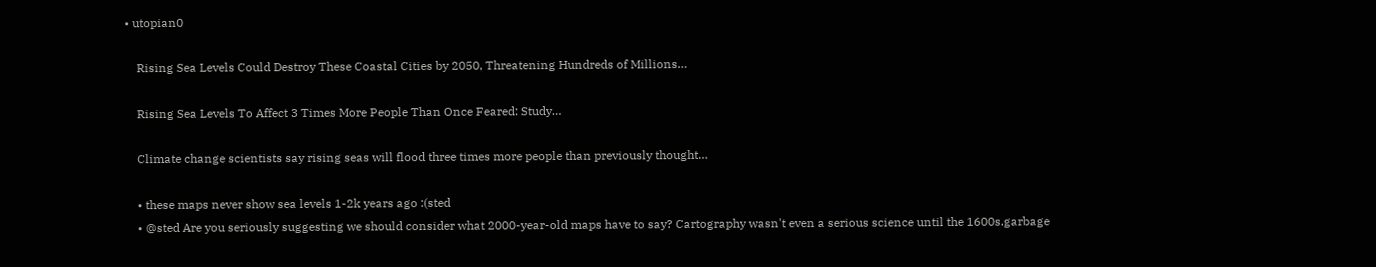• utopian0

    Rising Sea Levels Could Destroy These Coastal Cities by 2050, Threatening Hundreds of Millions…

    Rising Sea Levels To Affect 3 Times More People Than Once Feared: Study…

    Climate change scientists say rising seas will flood three times more people than previously thought…

    • these maps never show sea levels 1-2k years ago :(sted
    • @sted Are you seriously suggesting we should consider what 2000-year-old maps have to say? Cartography wasn't even a serious science until the 1600s.garbage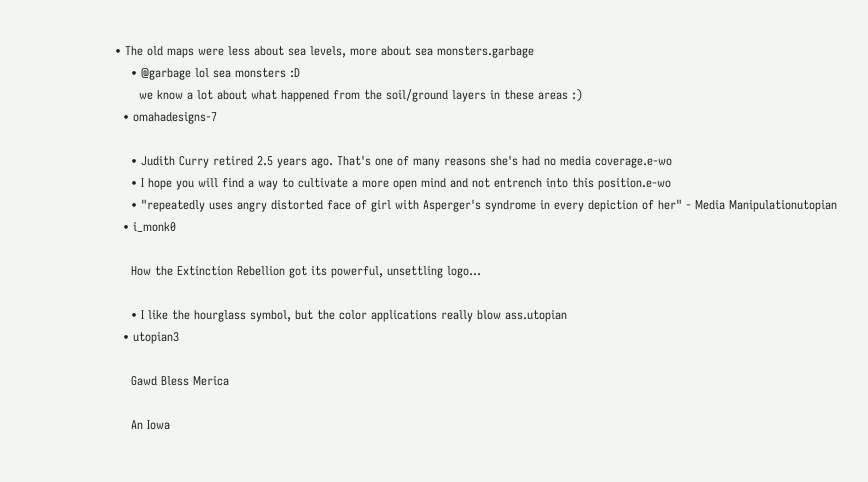• The old maps were less about sea levels, more about sea monsters.garbage
    • @garbage lol sea monsters :D
      we know a lot about what happened from the soil/ground layers in these areas :)
  • omahadesigns-7

    • Judith Curry retired 2.5 years ago. That's one of many reasons she's had no media coverage.e-wo
    • I hope you will find a way to cultivate a more open mind and not entrench into this position.e-wo
    • "repeatedly uses angry distorted face of girl with Asperger's syndrome in every depiction of her" - Media Manipulationutopian
  • i_monk0

    How the Extinction Rebellion got its powerful, unsettling logo…

    • I like the hourglass symbol, but the color applications really blow ass.utopian
  • utopian3

    Gawd Bless Merica

    An Iowa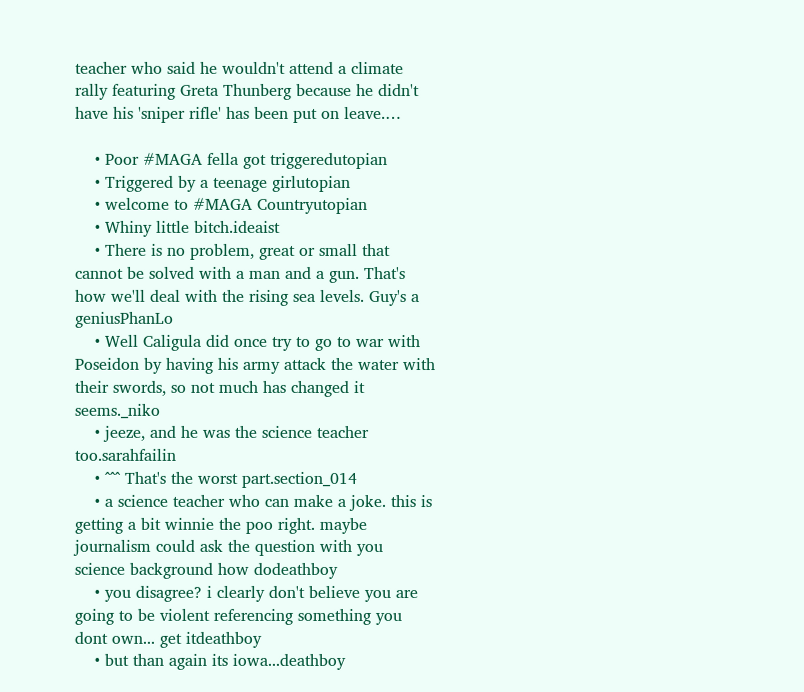teacher who said he wouldn't attend a climate rally featuring Greta Thunberg because he didn't have his 'sniper rifle' has been put on leave.…

    • Poor #MAGA fella got triggeredutopian
    • Triggered by a teenage girlutopian
    • welcome to #MAGA Countryutopian
    • Whiny little bitch.ideaist
    • There is no problem, great or small that cannot be solved with a man and a gun. That's how we'll deal with the rising sea levels. Guy's a geniusPhanLo
    • Well Caligula did once try to go to war with Poseidon by having his army attack the water with their swords, so not much has changed it seems._niko
    • jeeze, and he was the science teacher too.sarahfailin
    • ^^^ That's the worst part.section_014
    • a science teacher who can make a joke. this is getting a bit winnie the poo right. maybe journalism could ask the question with you science background how dodeathboy
    • you disagree? i clearly don't believe you are going to be violent referencing something you dont own... get itdeathboy
    • but than again its iowa...deathboy